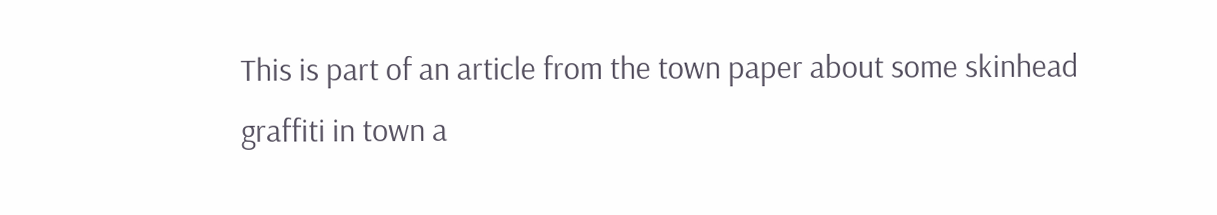This is part of an article from the town paper about some skinhead graffiti in town a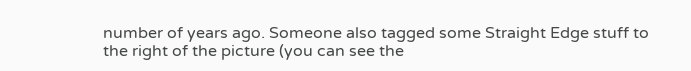number of years ago. Someone also tagged some Straight Edge stuff to the right of the picture (you can see the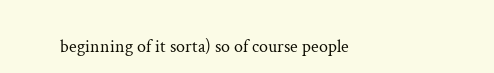beginning of it sorta) so of course people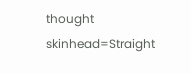thought skinhead=Straight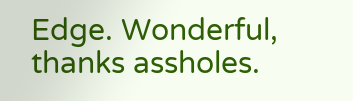Edge. Wonderful, thanks assholes.